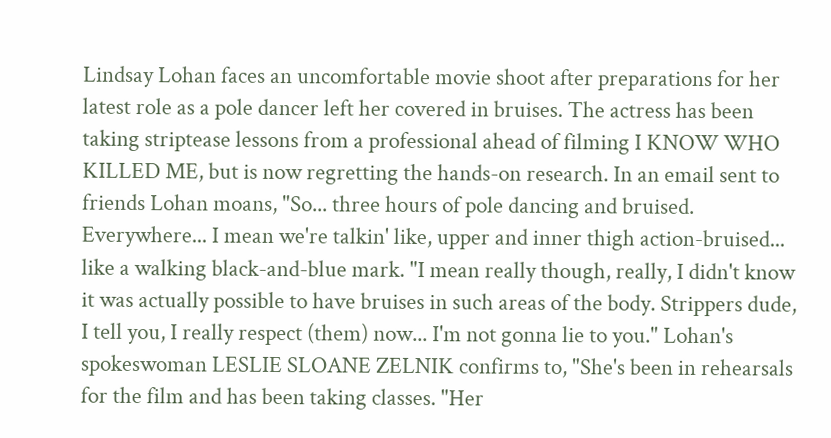Lindsay Lohan faces an uncomfortable movie shoot after preparations for her latest role as a pole dancer left her covered in bruises. The actress has been taking striptease lessons from a professional ahead of filming I KNOW WHO KILLED ME, but is now regretting the hands-on research. In an email sent to friends Lohan moans, "So... three hours of pole dancing and bruised. Everywhere... I mean we're talkin' like, upper and inner thigh action-bruised... like a walking black-and-blue mark. "I mean really though, really, I didn't know it was actually possible to have bruises in such areas of the body. Strippers dude, I tell you, I really respect (them) now... I'm not gonna lie to you." Lohan's spokeswoman LESLIE SLOANE ZELNIK confirms to, "She's been in rehearsals for the film and has been taking classes. "Her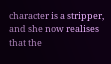character is a stripper, and she now realises that the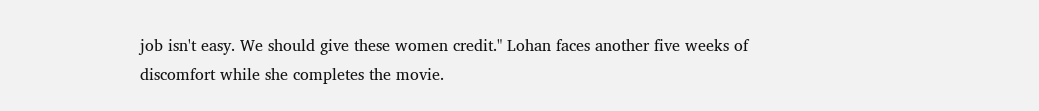job isn't easy. We should give these women credit." Lohan faces another five weeks of discomfort while she completes the movie.